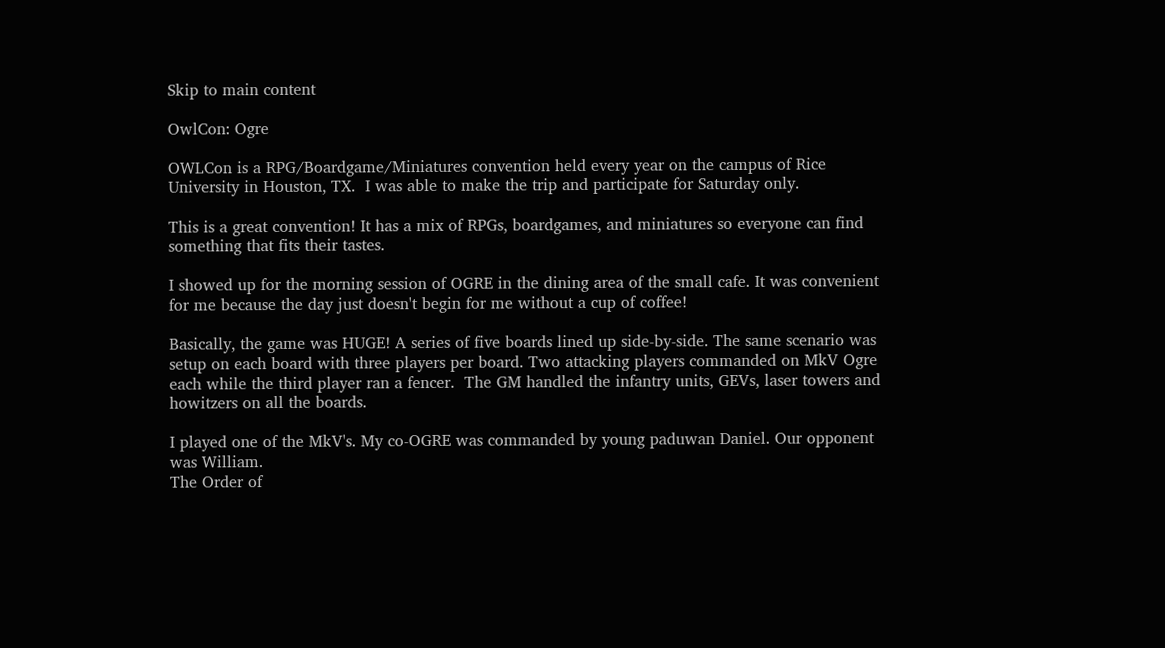Skip to main content

OwlCon: Ogre

OWLCon is a RPG/Boardgame/Miniatures convention held every year on the campus of Rice University in Houston, TX.  I was able to make the trip and participate for Saturday only.

This is a great convention! It has a mix of RPGs, boardgames, and miniatures so everyone can find something that fits their tastes.

I showed up for the morning session of OGRE in the dining area of the small cafe. It was convenient for me because the day just doesn't begin for me without a cup of coffee!

Basically, the game was HUGE! A series of five boards lined up side-by-side. The same scenario was setup on each board with three players per board. Two attacking players commanded on MkV Ogre each while the third player ran a fencer.  The GM handled the infantry units, GEVs, laser towers and howitzers on all the boards.

I played one of the MkV's. My co-OGRE was commanded by young paduwan Daniel. Our opponent was William.
The Order of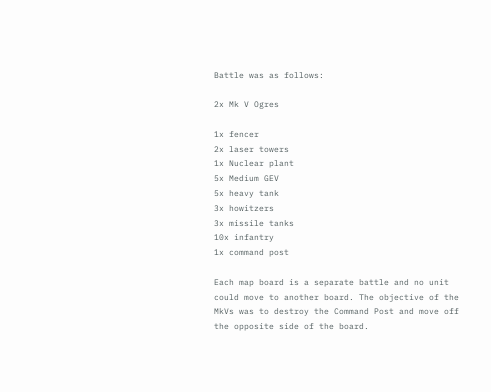Battle was as follows:

2x Mk V Ogres

1x fencer
2x laser towers
1x Nuclear plant
5x Medium GEV
5x heavy tank
3x howitzers
3x missile tanks
10x infantry
1x command post

Each map board is a separate battle and no unit could move to another board. The objective of the MkVs was to destroy the Command Post and move off the opposite side of the board.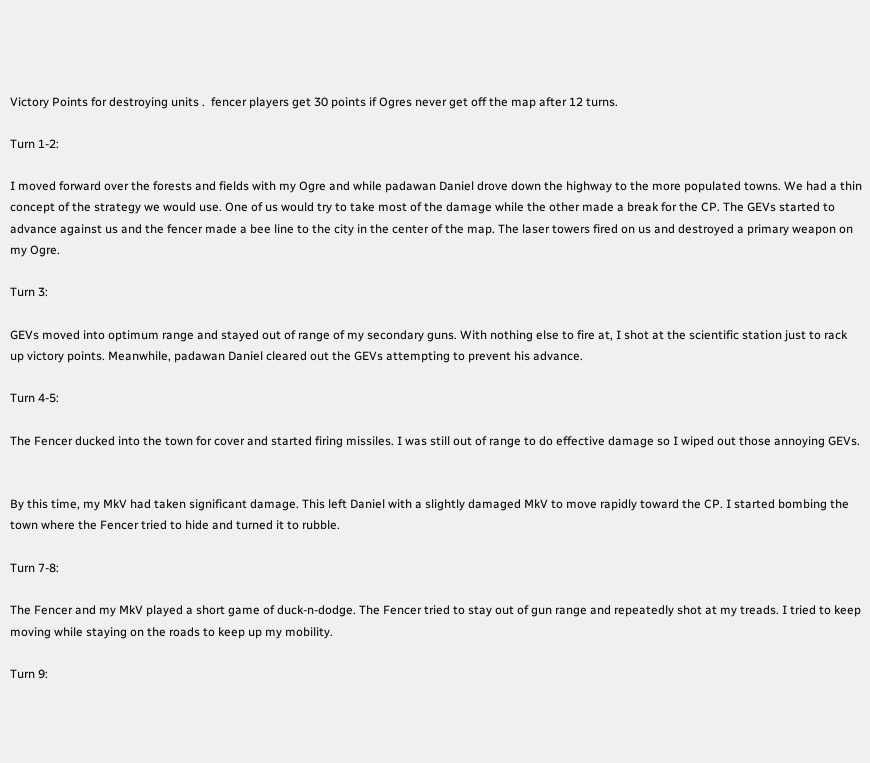Victory Points for destroying units .  fencer players get 30 points if Ogres never get off the map after 12 turns.

Turn 1-2:

I moved forward over the forests and fields with my Ogre and while padawan Daniel drove down the highway to the more populated towns. We had a thin concept of the strategy we would use. One of us would try to take most of the damage while the other made a break for the CP. The GEVs started to advance against us and the fencer made a bee line to the city in the center of the map. The laser towers fired on us and destroyed a primary weapon on my Ogre.

Turn 3:

GEVs moved into optimum range and stayed out of range of my secondary guns. With nothing else to fire at, I shot at the scientific station just to rack up victory points. Meanwhile, padawan Daniel cleared out the GEVs attempting to prevent his advance.

Turn 4-5:

The Fencer ducked into the town for cover and started firing missiles. I was still out of range to do effective damage so I wiped out those annoying GEVs.


By this time, my MkV had taken significant damage. This left Daniel with a slightly damaged MkV to move rapidly toward the CP. I started bombing the town where the Fencer tried to hide and turned it to rubble.

Turn 7-8:

The Fencer and my MkV played a short game of duck-n-dodge. The Fencer tried to stay out of gun range and repeatedly shot at my treads. I tried to keep moving while staying on the roads to keep up my mobility.

Turn 9: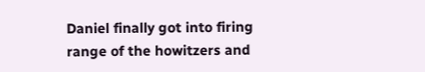Daniel finally got into firing range of the howitzers and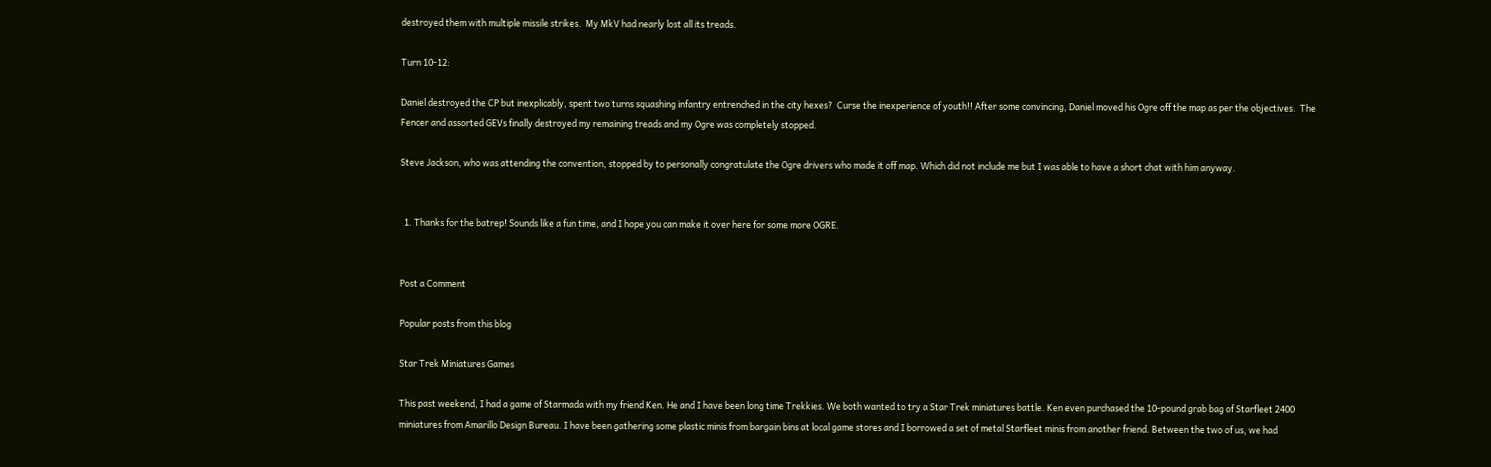destroyed them with multiple missile strikes.  My MkV had nearly lost all its treads.

Turn 10-12:

Daniel destroyed the CP but inexplicably, spent two turns squashing infantry entrenched in the city hexes?  Curse the inexperience of youth!! After some convincing, Daniel moved his Ogre off the map as per the objectives.  The Fencer and assorted GEVs finally destroyed my remaining treads and my Ogre was completely stopped.

Steve Jackson, who was attending the convention, stopped by to personally congratulate the Ogre drivers who made it off map. Which did not include me but I was able to have a short chat with him anyway.


  1. Thanks for the batrep! Sounds like a fun time, and I hope you can make it over here for some more OGRE.


Post a Comment

Popular posts from this blog

Star Trek Miniatures Games

This past weekend, I had a game of Starmada with my friend Ken. He and I have been long time Trekkies. We both wanted to try a Star Trek miniatures battle. Ken even purchased the 10-pound grab bag of Starfleet 2400 miniatures from Amarillo Design Bureau. I have been gathering some plastic minis from bargain bins at local game stores and I borrowed a set of metal Starfleet minis from another friend. Between the two of us, we had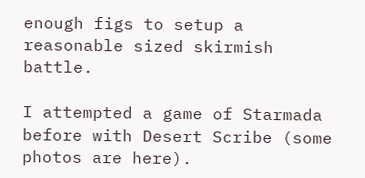enough figs to setup a reasonable sized skirmish battle.

I attempted a game of Starmada before with Desert Scribe (some photos are here).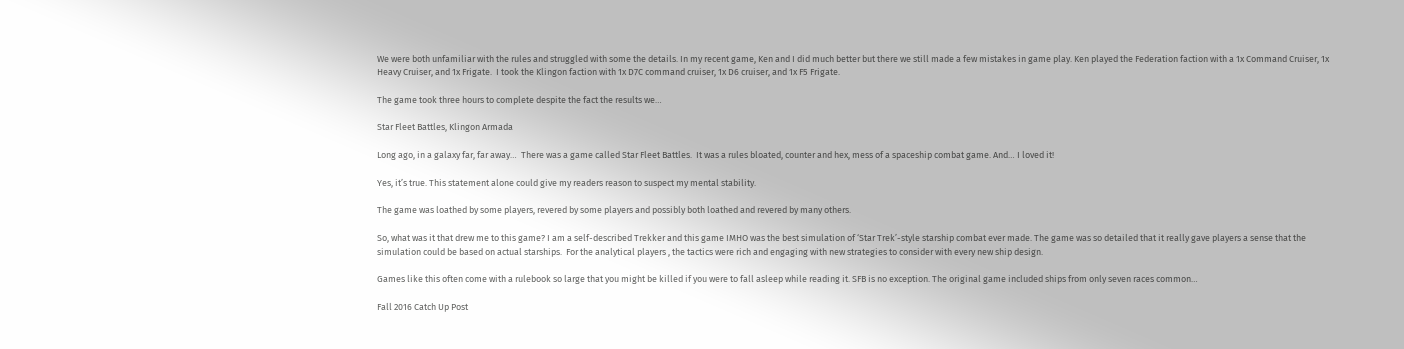We were both unfamiliar with the rules and struggled with some the details. In my recent game, Ken and I did much better but there we still made a few mistakes in game play. Ken played the Federation faction with a 1x Command Cruiser, 1x Heavy Cruiser, and 1x Frigate.  I took the Klingon faction with 1x D7C command cruiser, 1x D6 cruiser, and 1x F5 Frigate.

The game took three hours to complete despite the fact the results we…

Star Fleet Battles, Klingon Armada

Long ago, in a galaxy far, far away…  There was a game called Star Fleet Battles.  It was a rules bloated, counter and hex, mess of a spaceship combat game. And… I loved it!

Yes, it’s true. This statement alone could give my readers reason to suspect my mental stability.

The game was loathed by some players, revered by some players and possibly both loathed and revered by many others.

So, what was it that drew me to this game? I am a self-described Trekker and this game IMHO was the best simulation of ‘Star Trek’-style starship combat ever made. The game was so detailed that it really gave players a sense that the simulation could be based on actual starships.  For the analytical players , the tactics were rich and engaging with new strategies to consider with every new ship design.

Games like this often come with a rulebook so large that you might be killed if you were to fall asleep while reading it. SFB is no exception. The original game included ships from only seven races common…

Fall 2016 Catch Up Post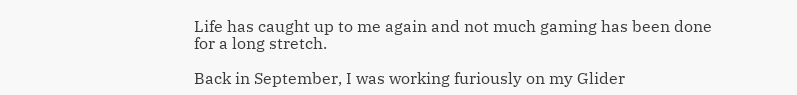Life has caught up to me again and not much gaming has been done for a long stretch.

Back in September, I was working furiously on my Glider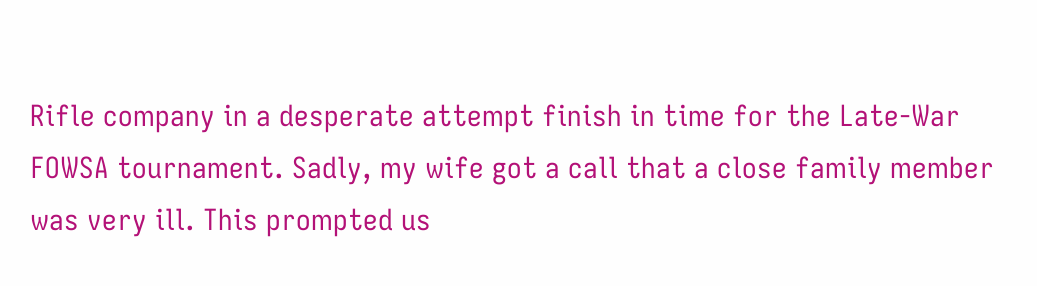Rifle company in a desperate attempt finish in time for the Late-War FOWSA tournament. Sadly, my wife got a call that a close family member was very ill. This prompted us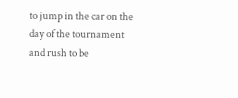to jump in the car on the day of the tournament and rush to be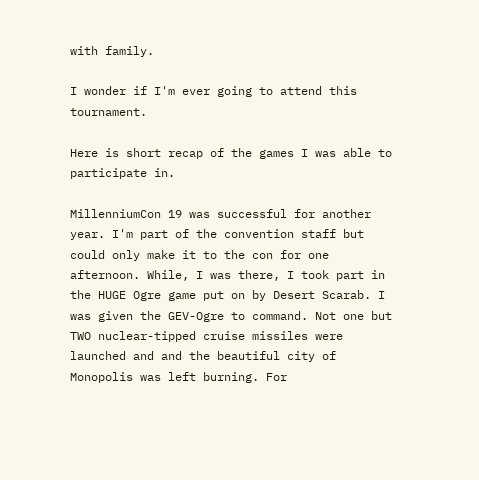with family.

I wonder if I'm ever going to attend this tournament.

Here is short recap of the games I was able to participate in.

MillenniumCon 19 was successful for another year. I'm part of the convention staff but could only make it to the con for one afternoon. While, I was there, I took part in the HUGE Ogre game put on by Desert Scarab. I was given the GEV-Ogre to command. Not one but TWO nuclear-tipped cruise missiles were launched and and the beautiful city of Monopolis was left burning. For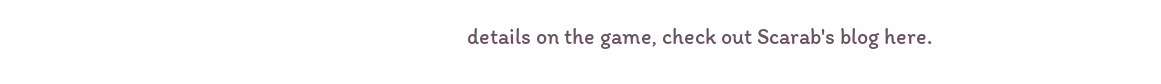details on the game, check out Scarab's blog here.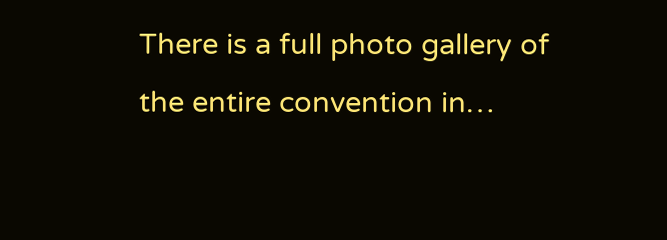There is a full photo gallery of the entire convention in…